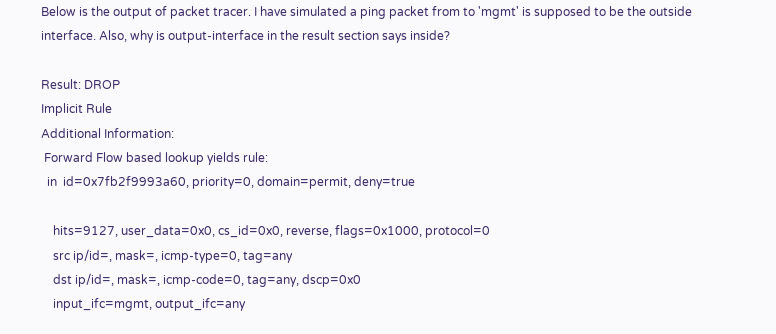Below is the output of packet tracer. I have simulated a ping packet from to 'mgmt' is supposed to be the outside interface. Also, why is output-interface in the result section says inside?

Result: DROP
Implicit Rule
Additional Information:
 Forward Flow based lookup yields rule:
  in  id=0x7fb2f9993a60, priority=0, domain=permit, deny=true

    hits=9127, user_data=0x0, cs_id=0x0, reverse, flags=0x1000, protocol=0
    src ip/id=, mask=, icmp-type=0, tag=any
    dst ip/id=, mask=, icmp-code=0, tag=any, dscp=0x0
    input_ifc=mgmt, output_ifc=any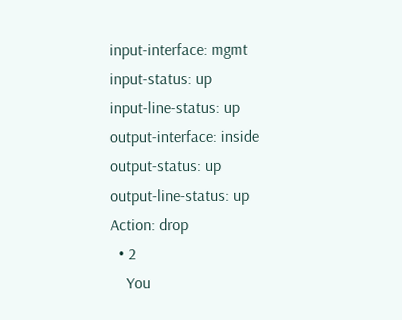input-interface: mgmt
input-status: up
input-line-status: up
output-interface: inside
output-status: up
output-line-status: up
Action: drop
  • 2
    You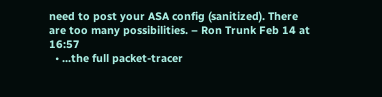need to post your ASA config (sanitized). There are too many possibilities. – Ron Trunk Feb 14 at 16:57
  • ...the full packet-tracer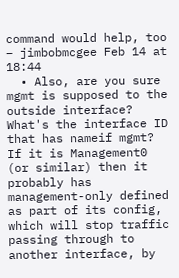command would help, too – jimbobmcgee Feb 14 at 18:44
  • Also, are you sure mgmt is supposed to the outside interface? What's the interface ID that has nameif mgmt? If it is Management0 (or similar) then it probably has management-only defined as part of its config, which will stop traffic passing through to another interface, by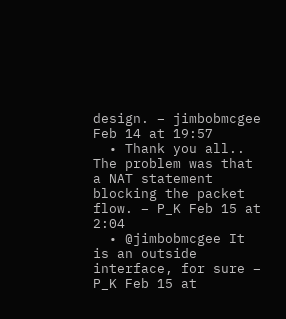design. – jimbobmcgee Feb 14 at 19:57
  • Thank you all.. The problem was that a NAT statement blocking the packet flow. – P_K Feb 15 at 2:04
  • @jimbobmcgee It is an outside interface, for sure – P_K Feb 15 at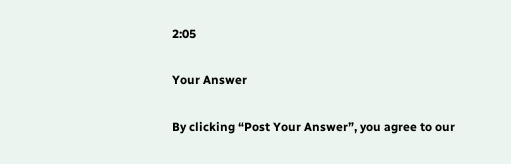2:05

Your Answer

By clicking “Post Your Answer”, you agree to our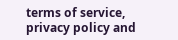terms of service, privacy policy and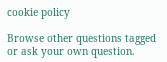cookie policy

Browse other questions tagged or ask your own question.